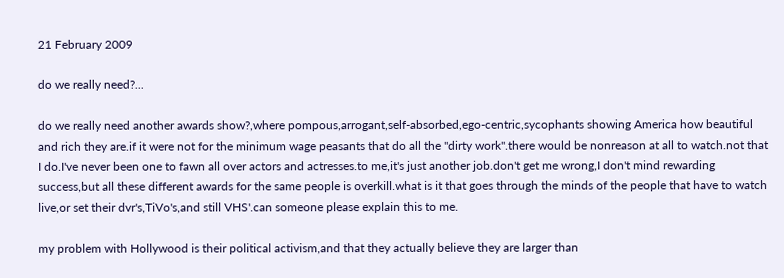21 February 2009

do we really need?...

do we really need another awards show?,where pompous,arrogant,self-absorbed,ego-centric,sycophants showing America how beautiful and rich they are.if it were not for the minimum wage peasants that do all the "dirty work".there would be nonreason at all to watch.not that I do.I've never been one to fawn all over actors and actresses.to me,it's just another job.don't get me wrong,I don't mind rewarding success,but all these different awards for the same people is overkill.what is it that goes through the minds of the people that have to watch live,or set their dvr's,TiVo's,and still VHS'.can someone please explain this to me.

my problem with Hollywood is their political activism,and that they actually believe they are larger than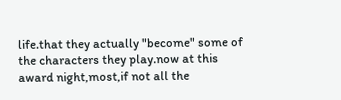life.that they actually "become" some of the characters they play.now at this award night,most,if not all the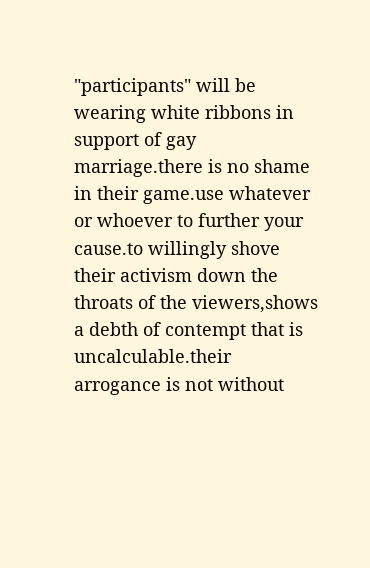"participants" will be wearing white ribbons in support of gay marriage.there is no shame in their game.use whatever or whoever to further your cause.to willingly shove their activism down the throats of the viewers,shows a debth of contempt that is uncalculable.their arrogance is not without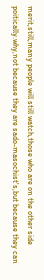merit,still,many people will still watch,those who are on the other side poitically.why,not because they are sado-masochist's,but because they can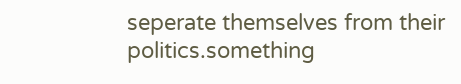seperate themselves from their politics.something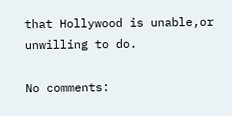that Hollywood is unable,or unwilling to do.

No comments: